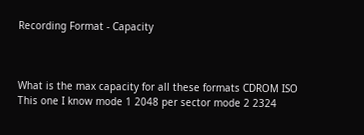Recording Format - Capacity



What is the max capacity for all these formats CDROM ISO This one I know mode 1 2048 per sector mode 2 2324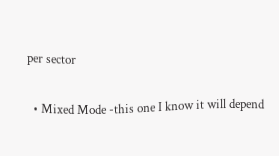per sector

  • Mixed Mode -this one I know it will depend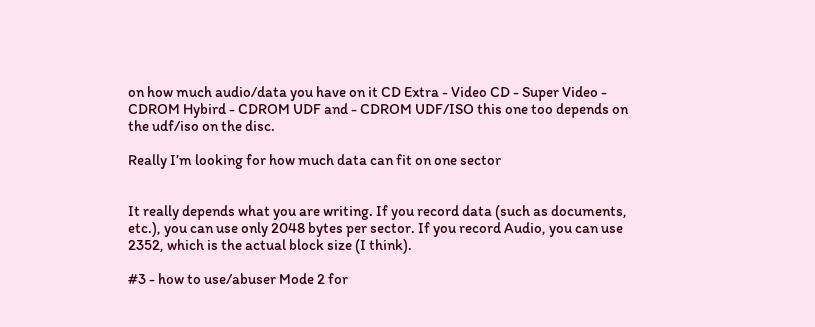on how much audio/data you have on it CD Extra - Video CD - Super Video - CDROM Hybird - CDROM UDF and - CDROM UDF/ISO this one too depends on the udf/iso on the disc.

Really I’m looking for how much data can fit on one sector


It really depends what you are writing. If you record data (such as documents, etc.), you can use only 2048 bytes per sector. If you record Audio, you can use 2352, which is the actual block size (I think).

#3 - how to use/abuser Mode 2 for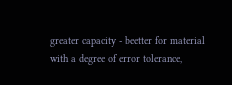greater capacity - beetter for material with a degree of error tolerance,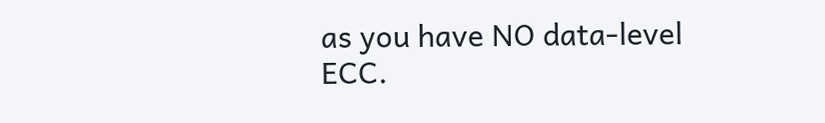as you have NO data-level ECC.